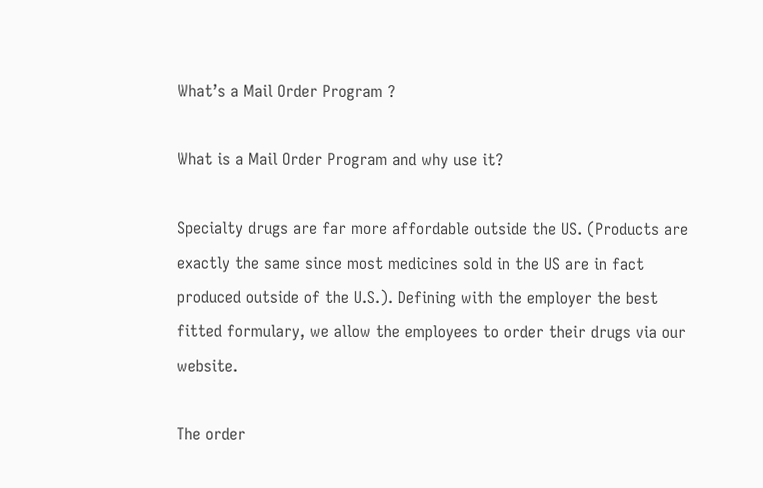What’s a Mail Order Program ?

What is a Mail Order Program and why use it?

Specialty drugs are far more affordable outside the US. (Products are exactly the same since most medicines sold in the US are in fact produced outside of the U.S.). Defining with the employer the best fitted formulary, we allow the employees to order their drugs via our website.

The order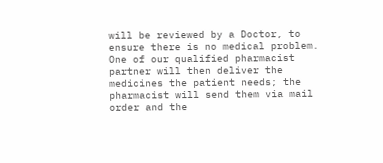will be reviewed by a Doctor, to ensure there is no medical problem. One of our qualified pharmacist partner will then deliver the medicines the patient needs; the pharmacist will send them via mail order and the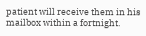patient will receive them in his mailbox within a fortnight.